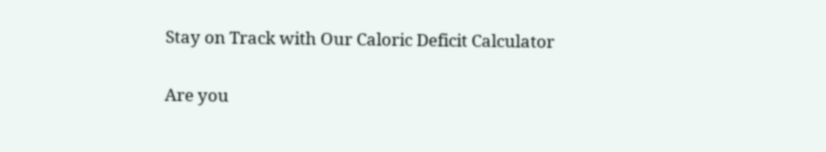Stay on Track with Our Caloric Deficit Calculator

Are you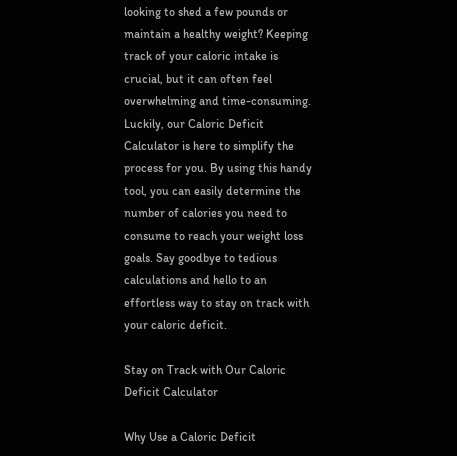looking to shed a few pounds or maintain a healthy weight? Keeping track of your caloric intake is crucial, but it can often feel overwhelming and time-consuming. Luckily, our Caloric Deficit Calculator is here to simplify the process for you. By using this handy tool, you can easily determine the number of calories you need to consume to reach your weight loss goals. Say goodbye to tedious calculations and hello to an effortless way to stay on track with your caloric deficit.

Stay on Track with Our Caloric Deficit Calculator

Why Use a Caloric Deficit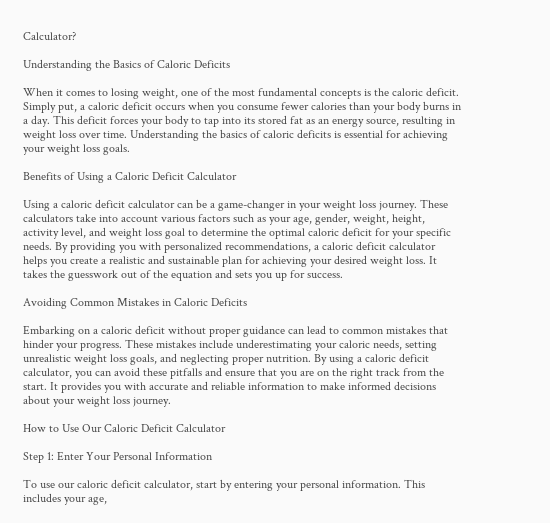Calculator?

Understanding the Basics of Caloric Deficits

When it comes to losing weight, one of the most fundamental concepts is the caloric deficit. Simply put, a caloric deficit occurs when you consume fewer calories than your body burns in a day. This deficit forces your body to tap into its stored fat as an energy source, resulting in weight loss over time. Understanding the basics of caloric deficits is essential for achieving your weight loss goals.

Benefits of Using a Caloric Deficit Calculator

Using a caloric deficit calculator can be a game-changer in your weight loss journey. These calculators take into account various factors such as your age, gender, weight, height, activity level, and weight loss goal to determine the optimal caloric deficit for your specific needs. By providing you with personalized recommendations, a caloric deficit calculator helps you create a realistic and sustainable plan for achieving your desired weight loss. It takes the guesswork out of the equation and sets you up for success.

Avoiding Common Mistakes in Caloric Deficits

Embarking on a caloric deficit without proper guidance can lead to common mistakes that hinder your progress. These mistakes include underestimating your caloric needs, setting unrealistic weight loss goals, and neglecting proper nutrition. By using a caloric deficit calculator, you can avoid these pitfalls and ensure that you are on the right track from the start. It provides you with accurate and reliable information to make informed decisions about your weight loss journey.

How to Use Our Caloric Deficit Calculator

Step 1: Enter Your Personal Information

To use our caloric deficit calculator, start by entering your personal information. This includes your age,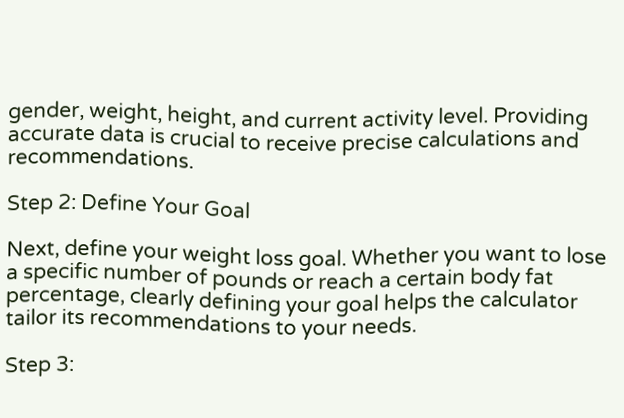gender, weight, height, and current activity level. Providing accurate data is crucial to receive precise calculations and recommendations.

Step 2: Define Your Goal

Next, define your weight loss goal. Whether you want to lose a specific number of pounds or reach a certain body fat percentage, clearly defining your goal helps the calculator tailor its recommendations to your needs.

Step 3: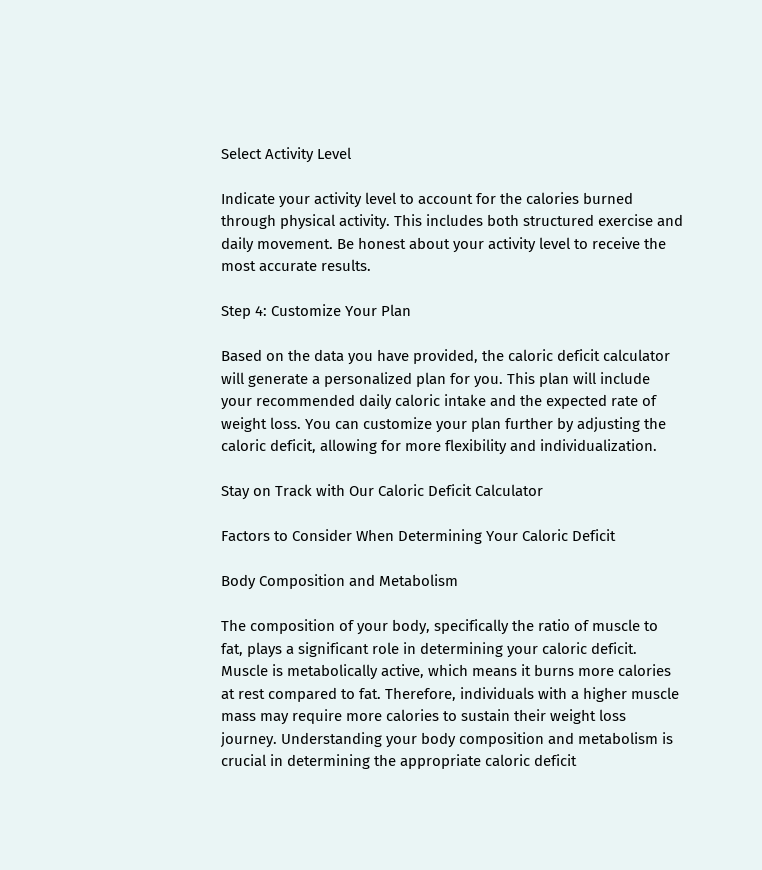Select Activity Level

Indicate your activity level to account for the calories burned through physical activity. This includes both structured exercise and daily movement. Be honest about your activity level to receive the most accurate results.

Step 4: Customize Your Plan

Based on the data you have provided, the caloric deficit calculator will generate a personalized plan for you. This plan will include your recommended daily caloric intake and the expected rate of weight loss. You can customize your plan further by adjusting the caloric deficit, allowing for more flexibility and individualization.

Stay on Track with Our Caloric Deficit Calculator

Factors to Consider When Determining Your Caloric Deficit

Body Composition and Metabolism

The composition of your body, specifically the ratio of muscle to fat, plays a significant role in determining your caloric deficit. Muscle is metabolically active, which means it burns more calories at rest compared to fat. Therefore, individuals with a higher muscle mass may require more calories to sustain their weight loss journey. Understanding your body composition and metabolism is crucial in determining the appropriate caloric deficit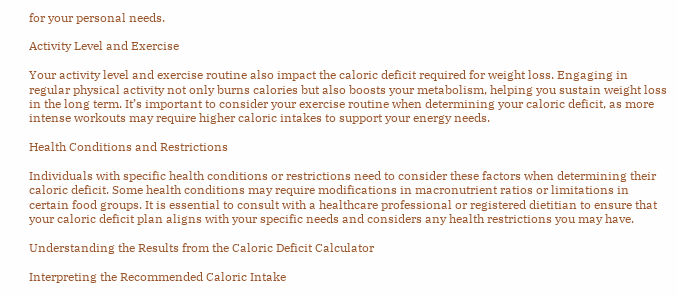for your personal needs.

Activity Level and Exercise

Your activity level and exercise routine also impact the caloric deficit required for weight loss. Engaging in regular physical activity not only burns calories but also boosts your metabolism, helping you sustain weight loss in the long term. It’s important to consider your exercise routine when determining your caloric deficit, as more intense workouts may require higher caloric intakes to support your energy needs.

Health Conditions and Restrictions

Individuals with specific health conditions or restrictions need to consider these factors when determining their caloric deficit. Some health conditions may require modifications in macronutrient ratios or limitations in certain food groups. It is essential to consult with a healthcare professional or registered dietitian to ensure that your caloric deficit plan aligns with your specific needs and considers any health restrictions you may have.

Understanding the Results from the Caloric Deficit Calculator

Interpreting the Recommended Caloric Intake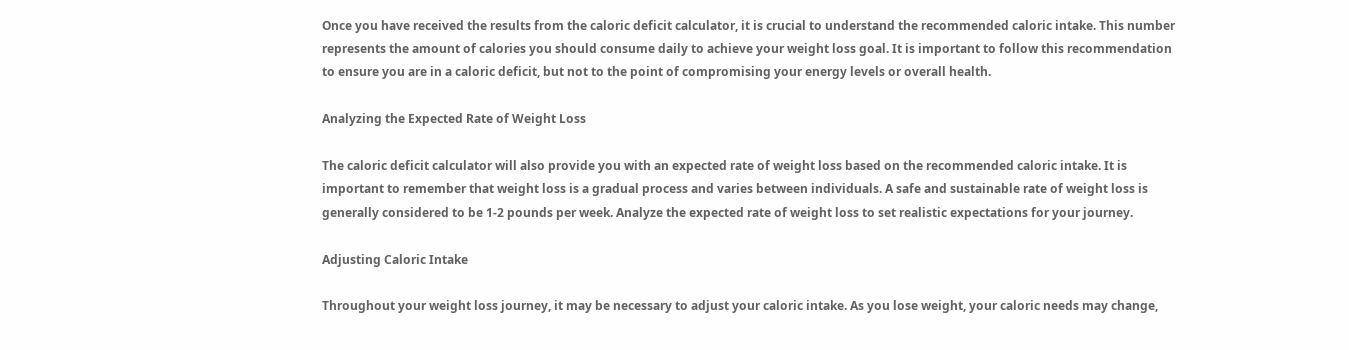Once you have received the results from the caloric deficit calculator, it is crucial to understand the recommended caloric intake. This number represents the amount of calories you should consume daily to achieve your weight loss goal. It is important to follow this recommendation to ensure you are in a caloric deficit, but not to the point of compromising your energy levels or overall health.

Analyzing the Expected Rate of Weight Loss

The caloric deficit calculator will also provide you with an expected rate of weight loss based on the recommended caloric intake. It is important to remember that weight loss is a gradual process and varies between individuals. A safe and sustainable rate of weight loss is generally considered to be 1-2 pounds per week. Analyze the expected rate of weight loss to set realistic expectations for your journey.

Adjusting Caloric Intake

Throughout your weight loss journey, it may be necessary to adjust your caloric intake. As you lose weight, your caloric needs may change,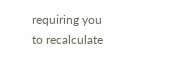requiring you to recalculate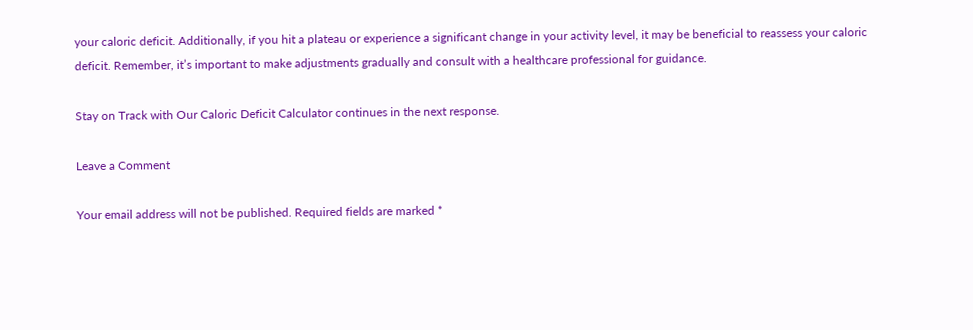your caloric deficit. Additionally, if you hit a plateau or experience a significant change in your activity level, it may be beneficial to reassess your caloric deficit. Remember, it’s important to make adjustments gradually and consult with a healthcare professional for guidance.

Stay on Track with Our Caloric Deficit Calculator continues in the next response.

Leave a Comment

Your email address will not be published. Required fields are marked *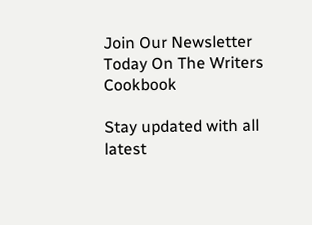Join Our Newsletter Today On The Writers Cookbook

Stay updated with all latest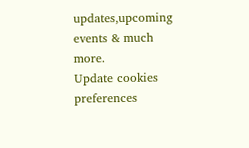updates,upcoming events & much more.
Update cookies preferences